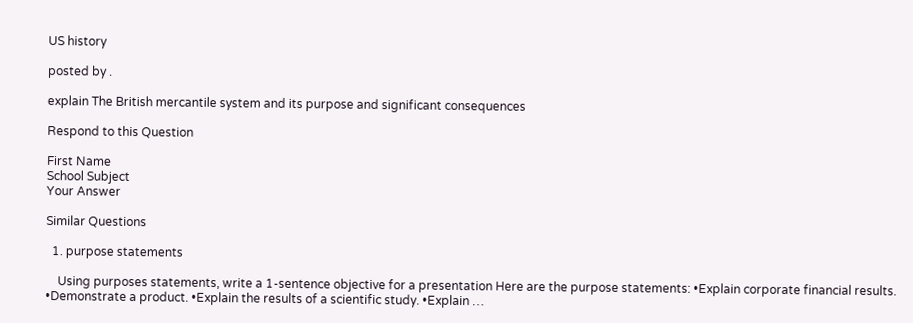US history

posted by .

explain The British mercantile system and its purpose and significant consequences

Respond to this Question

First Name
School Subject
Your Answer

Similar Questions

  1. purpose statements

    Using purposes statements, write a 1-sentence objective for a presentation Here are the purpose statements: •Explain corporate financial results. •Demonstrate a product. •Explain the results of a scientific study. •Explain …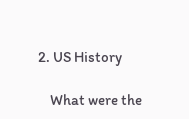2. US History

    What were the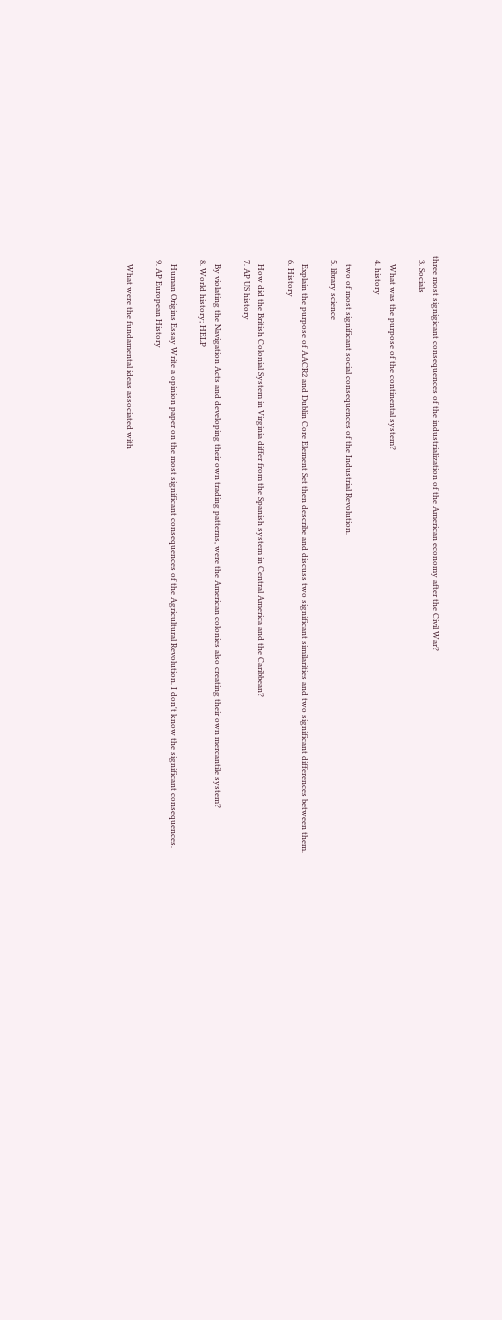three most signigicant consequences of the industrialization of the American economy after the Civil War?
  3. Socials

    What was the purpose of the continental system?
  4. history

    two of most significant social consequences of the Industrial Revolution.
  5. library science

    Explain the purpose of AACR2 and Dublin Core Element Set then describe and discuss two significant similarities and two significant differences between them.
  6. History

    How did the British Colonial System in Virginia differ from the Spanish system in Central America and the Caribbean?
  7. AP US history

    By violating the Navigation Acts and developing their own trading patterns, were the American colonies also creating their own mercantile system?
  8. World history; HELP

    Human Origins Essay Write a opinion paper on the most significant consequences of the Agricultural Revolution. I don't know the significant consequences.
  9. AP European History

    What were the fundamental ideas associated with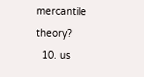mercantile theory?
  10. us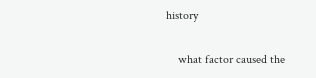history

    what factor caused the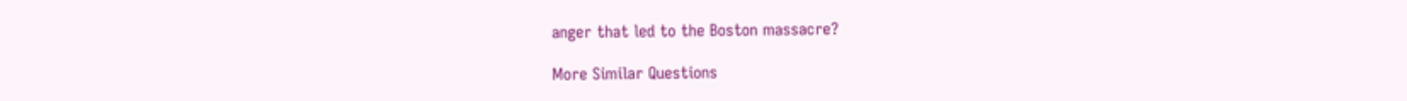anger that led to the Boston massacre?

More Similar Questions